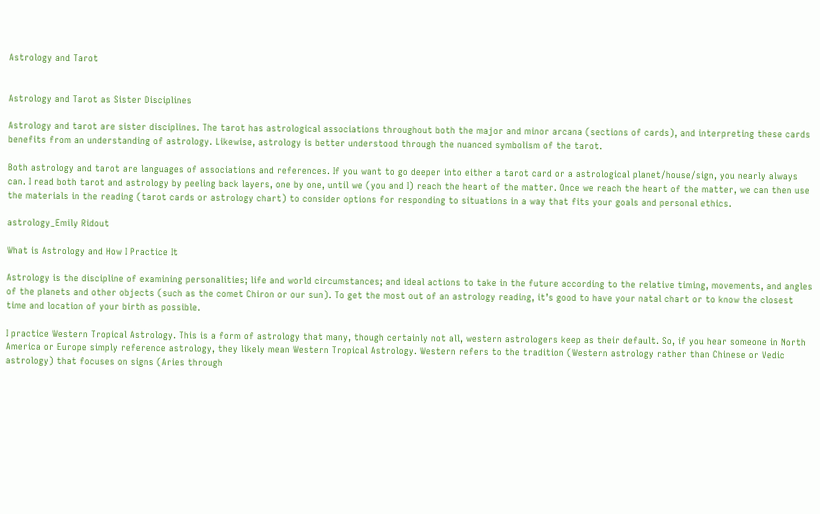Astrology and Tarot


Astrology and Tarot as Sister Disciplines

Astrology and tarot are sister disciplines. The tarot has astrological associations throughout both the major and minor arcana (sections of cards), and interpreting these cards benefits from an understanding of astrology. Likewise, astrology is better understood through the nuanced symbolism of the tarot.

Both astrology and tarot are languages of associations and references. If you want to go deeper into either a tarot card or a astrological planet/house/sign, you nearly always can. I read both tarot and astrology by peeling back layers, one by one, until we (you and I) reach the heart of the matter. Once we reach the heart of the matter, we can then use the materials in the reading (tarot cards or astrology chart) to consider options for responding to situations in a way that fits your goals and personal ethics.

astrology_Emily Ridout

What is Astrology and How I Practice It

Astrology is the discipline of examining personalities; life and world circumstances; and ideal actions to take in the future according to the relative timing, movements, and angles of the planets and other objects (such as the comet Chiron or our sun). To get the most out of an astrology reading, it’s good to have your natal chart or to know the closest time and location of your birth as possible.

I practice Western Tropical Astrology. This is a form of astrology that many, though certainly not all, western astrologers keep as their default. So, if you hear someone in North America or Europe simply reference astrology, they likely mean Western Tropical Astrology. Western refers to the tradition (Western astrology rather than Chinese or Vedic astrology) that focuses on signs (Aries through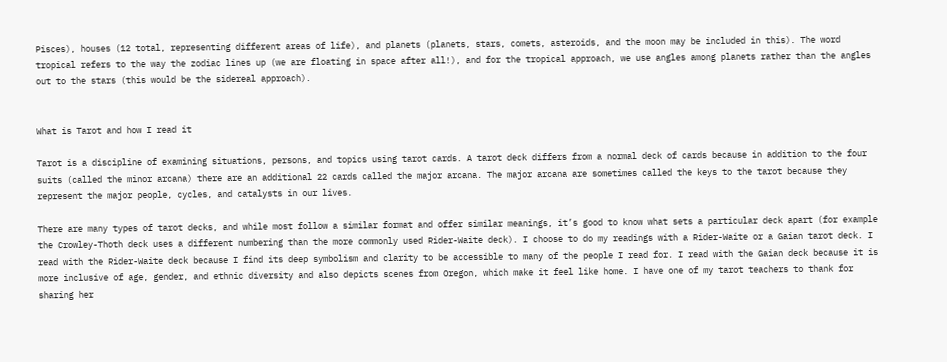Pisces), houses (12 total, representing different areas of life), and planets (planets, stars, comets, asteroids, and the moon may be included in this). The word tropical refers to the way the zodiac lines up (we are floating in space after all!), and for the tropical approach, we use angles among planets rather than the angles out to the stars (this would be the sidereal approach).


What is Tarot and how I read it

Tarot is a discipline of examining situations, persons, and topics using tarot cards. A tarot deck differs from a normal deck of cards because in addition to the four suits (called the minor arcana) there are an additional 22 cards called the major arcana. The major arcana are sometimes called the keys to the tarot because they represent the major people, cycles, and catalysts in our lives.

There are many types of tarot decks, and while most follow a similar format and offer similar meanings, it’s good to know what sets a particular deck apart (for example the Crowley-Thoth deck uses a different numbering than the more commonly used Rider-Waite deck). I choose to do my readings with a Rider-Waite or a Gaian tarot deck. I read with the Rider-Waite deck because I find its deep symbolism and clarity to be accessible to many of the people I read for. I read with the Gaian deck because it is more inclusive of age, gender, and ethnic diversity and also depicts scenes from Oregon, which make it feel like home. I have one of my tarot teachers to thank for sharing her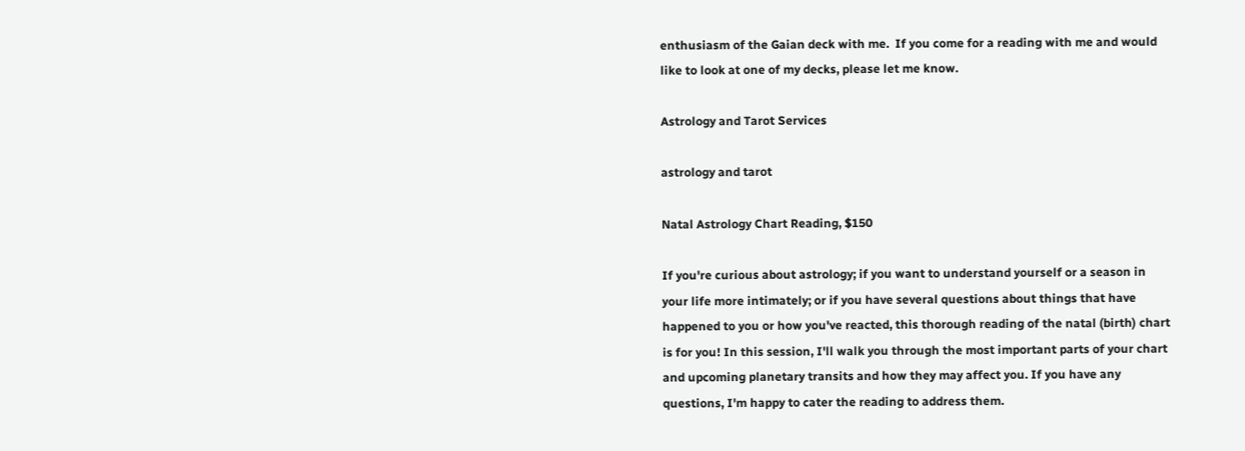enthusiasm of the Gaian deck with me.  If you come for a reading with me and would like to look at one of my decks, please let me know.

Astrology and Tarot Services

astrology and tarot

Natal Astrology Chart Reading, $150

If you're curious about astrology; if you want to understand yourself or a season in your life more intimately; or if you have several questions about things that have happened to you or how you've reacted, this thorough reading of the natal (birth) chart is for you! In this session, I'll walk you through the most important parts of your chart and upcoming planetary transits and how they may affect you. If you have any questions, I'm happy to cater the reading to address them.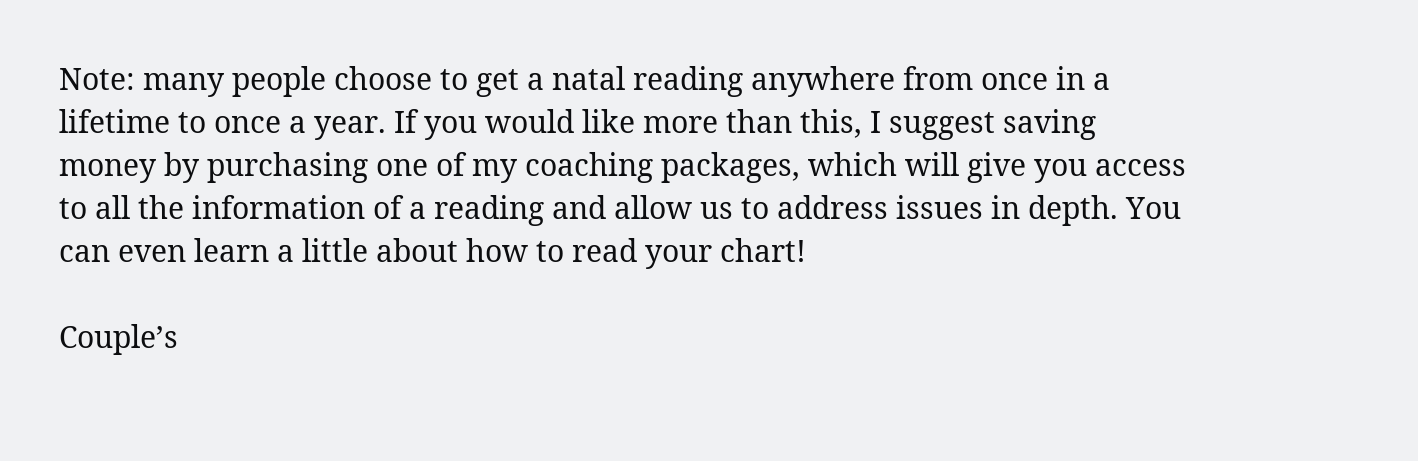Note: many people choose to get a natal reading anywhere from once in a lifetime to once a year. If you would like more than this, I suggest saving money by purchasing one of my coaching packages, which will give you access to all the information of a reading and allow us to address issues in depth. You can even learn a little about how to read your chart!

Couple’s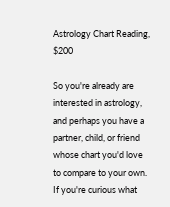Astrology Chart Reading, $200

So you're already are interested in astrology, and perhaps you have a partner, child, or friend whose chart you'd love to compare to your own. If you're curious what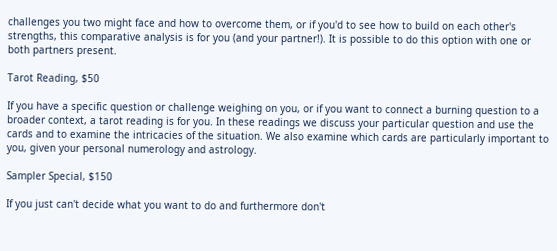challenges you two might face and how to overcome them, or if you'd to see how to build on each other's strengths, this comparative analysis is for you (and your partner!). It is possible to do this option with one or both partners present.

Tarot Reading, $50

If you have a specific question or challenge weighing on you, or if you want to connect a burning question to a broader context, a tarot reading is for you. In these readings we discuss your particular question and use the cards and to examine the intricacies of the situation. We also examine which cards are particularly important to you, given your personal numerology and astrology.

Sampler Special, $150

If you just can't decide what you want to do and furthermore don't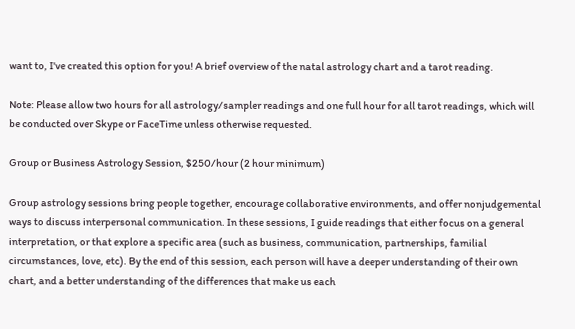want to, I've created this option for you! A brief overview of the natal astrology chart and a tarot reading.

Note: Please allow two hours for all astrology/sampler readings and one full hour for all tarot readings, which will be conducted over Skype or FaceTime unless otherwise requested.

Group or Business Astrology Session, $250/hour (2 hour minimum)

Group astrology sessions bring people together, encourage collaborative environments, and offer nonjudgemental ways to discuss interpersonal communication. In these sessions, I guide readings that either focus on a general interpretation, or that explore a specific area (such as business, communication, partnerships, familial circumstances, love, etc). By the end of this session, each person will have a deeper understanding of their own chart, and a better understanding of the differences that make us each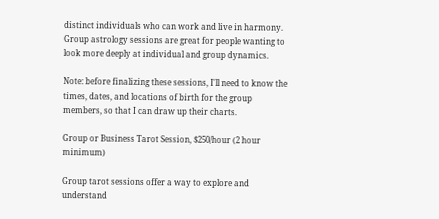distinct individuals who can work and live in harmony. Group astrology sessions are great for people wanting to look more deeply at individual and group dynamics.

Note: before finalizing these sessions, I'll need to know the times, dates, and locations of birth for the group members, so that I can draw up their charts.

Group or Business Tarot Session, $250/hour (2 hour minimum)

Group tarot sessions offer a way to explore and understand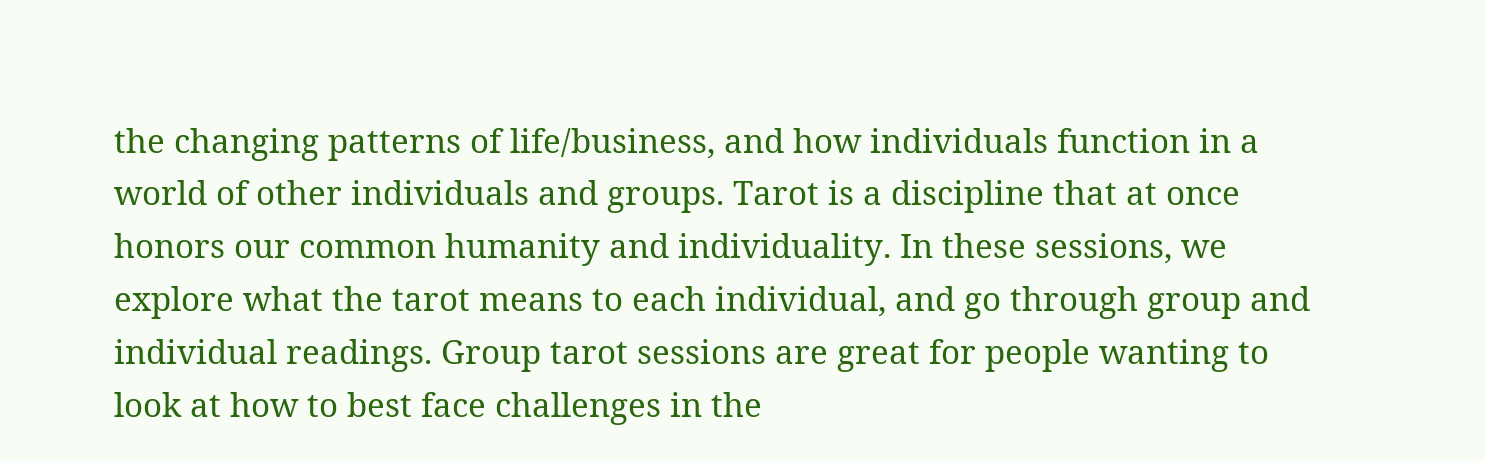the changing patterns of life/business, and how individuals function in a world of other individuals and groups. Tarot is a discipline that at once honors our common humanity and individuality. In these sessions, we explore what the tarot means to each individual, and go through group and individual readings. Group tarot sessions are great for people wanting to look at how to best face challenges in the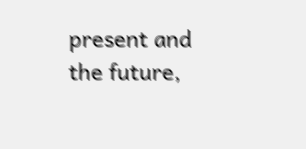present and the future,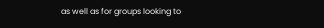as well as for groups looking to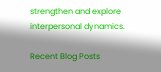strengthen and explore interpersonal dynamics.

Recent Blog Posts